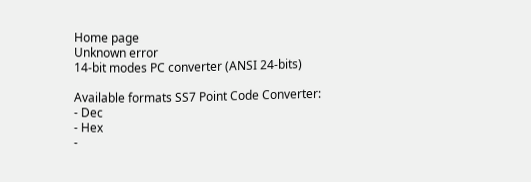Home page
Unknown error
14-bit modes PC converter (ANSI 24-bits)

Available formats SS7 Point Code Converter:
- Dec
- Hex
-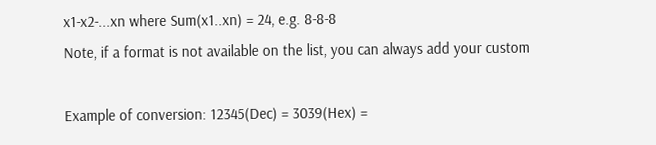x1-x2-...xn where Sum(x1..xn) = 24, e.g. 8-8-8
Note, if a format is not available on the list, you can always add your custom

Example of conversion: 12345(Dec) = 3039(Hex) =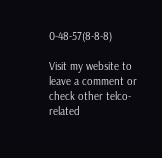0-48-57(8-8-8)

Visit my website to leave a comment or check other telco-related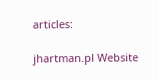articles:

jhartman.pl Website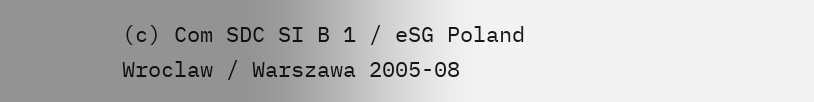(c) Com SDC SI B 1 / eSG Poland
Wroclaw / Warszawa 2005-08